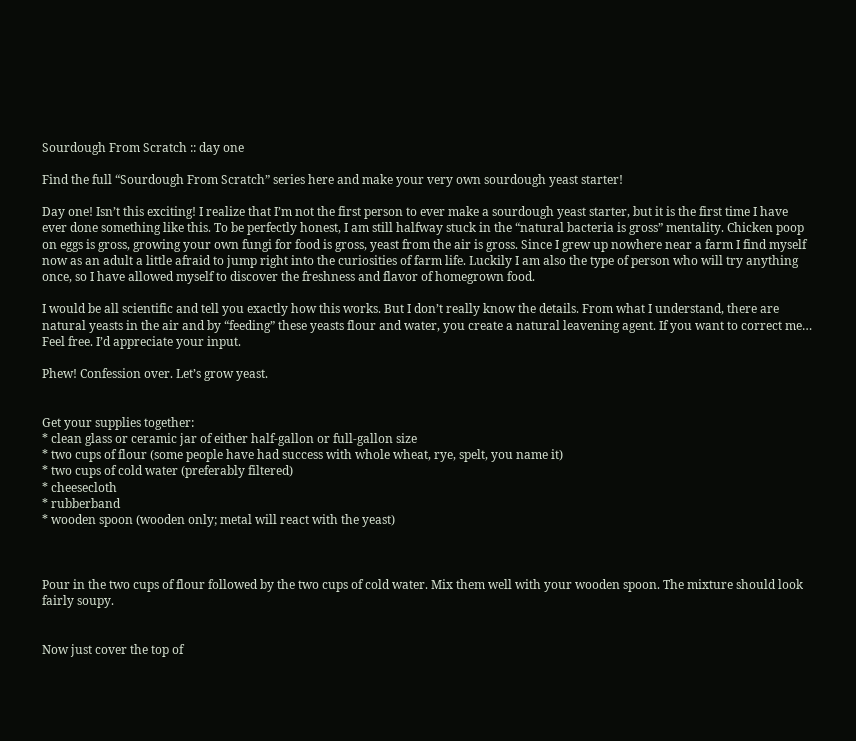Sourdough From Scratch :: day one

Find the full “Sourdough From Scratch” series here and make your very own sourdough yeast starter!

Day one! Isn’t this exciting! I realize that I’m not the first person to ever make a sourdough yeast starter, but it is the first time I have ever done something like this. To be perfectly honest, I am still halfway stuck in the “natural bacteria is gross” mentality. Chicken poop on eggs is gross, growing your own fungi for food is gross, yeast from the air is gross. Since I grew up nowhere near a farm I find myself now as an adult a little afraid to jump right into the curiosities of farm life. Luckily I am also the type of person who will try anything once, so I have allowed myself to discover the freshness and flavor of homegrown food.

I would be all scientific and tell you exactly how this works. But I don’t really know the details. From what I understand, there are natural yeasts in the air and by “feeding” these yeasts flour and water, you create a natural leavening agent. If you want to correct me… Feel free. I’d appreciate your input.

Phew! Confession over. Let’s grow yeast.


Get your supplies together:
* clean glass or ceramic jar of either half-gallon or full-gallon size
* two cups of flour (some people have had success with whole wheat, rye, spelt, you name it)
* two cups of cold water (preferably filtered)
* cheesecloth
* rubberband
* wooden spoon (wooden only; metal will react with the yeast)



Pour in the two cups of flour followed by the two cups of cold water. Mix them well with your wooden spoon. The mixture should look fairly soupy.


Now just cover the top of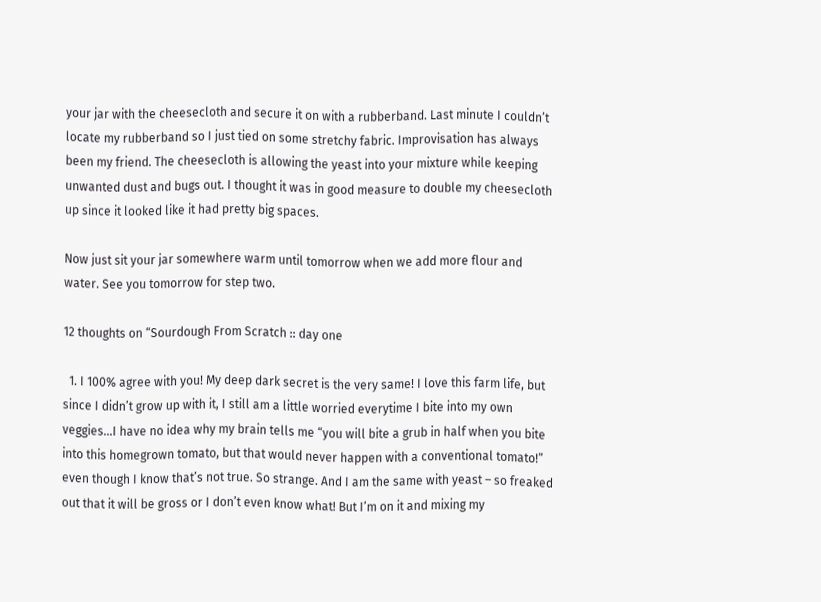your jar with the cheesecloth and secure it on with a rubberband. Last minute I couldn’t locate my rubberband so I just tied on some stretchy fabric. Improvisation has always been my friend. The cheesecloth is allowing the yeast into your mixture while keeping unwanted dust and bugs out. I thought it was in good measure to double my cheesecloth up since it looked like it had pretty big spaces.

Now just sit your jar somewhere warm until tomorrow when we add more flour and water. See you tomorrow for step two.

12 thoughts on “Sourdough From Scratch :: day one

  1. I 100% agree with you! My deep dark secret is the very same! I love this farm life, but since I didn’t grow up with it, I still am a little worried everytime I bite into my own veggies…I have no idea why my brain tells me “you will bite a grub in half when you bite into this homegrown tomato, but that would never happen with a conventional tomato!” even though I know that’s not true. So strange. And I am the same with yeast – so freaked out that it will be gross or I don’t even know what! But I’m on it and mixing my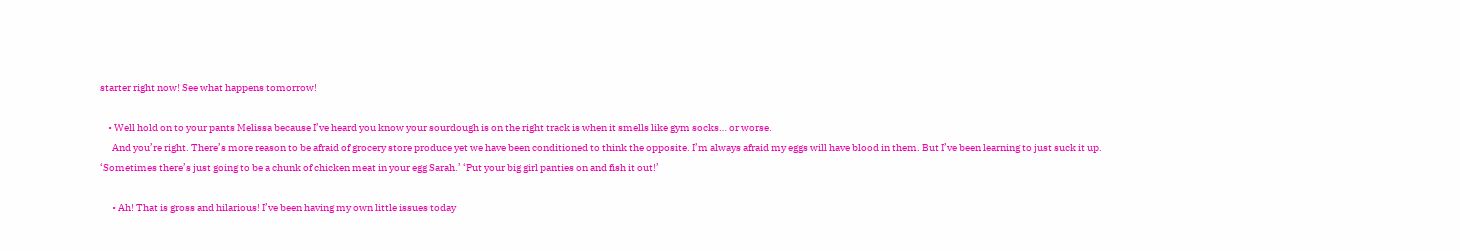starter right now! See what happens tomorrow!

    • Well hold on to your pants Melissa because I’ve heard you know your sourdough is on the right track is when it smells like gym socks… or worse.
      And you’re right. There’s more reason to be afraid of grocery store produce yet we have been conditioned to think the opposite. I’m always afraid my eggs will have blood in them. But I’ve been learning to just suck it up. ‘Sometimes there’s just going to be a chunk of chicken meat in your egg Sarah.’ ‘Put your big girl panties on and fish it out!’

      • Ah! That is gross and hilarious! I’ve been having my own little issues today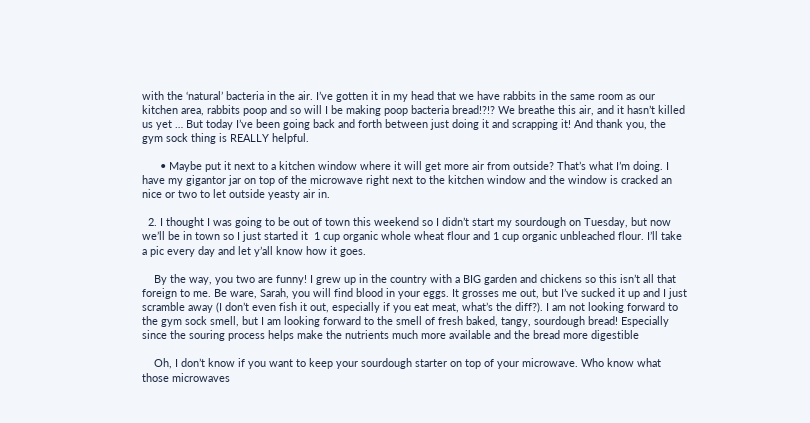with the ‘natural’ bacteria in the air. I’ve gotten it in my head that we have rabbits in the same room as our kitchen area, rabbits poop and so will I be making poop bacteria bread!?!? We breathe this air, and it hasn’t killed us yet … But today I’ve been going back and forth between just doing it and scrapping it! And thank you, the gym sock thing is REALLY helpful.

      • Maybe put it next to a kitchen window where it will get more air from outside? That’s what I’m doing. I have my gigantor jar on top of the microwave right next to the kitchen window and the window is cracked an nice or two to let outside yeasty air in.

  2. I thought I was going to be out of town this weekend so I didn’t start my sourdough on Tuesday, but now we’ll be in town so I just started it  1 cup organic whole wheat flour and 1 cup organic unbleached flour. I’ll take a pic every day and let y’all know how it goes.

    By the way, you two are funny! I grew up in the country with a BIG garden and chickens so this isn’t all that foreign to me. Be ware, Sarah, you will find blood in your eggs. It grosses me out, but I’ve sucked it up and I just scramble away (I don’t even fish it out, especially if you eat meat, what’s the diff?). I am not looking forward to the gym sock smell, but I am looking forward to the smell of fresh baked, tangy, sourdough bread! Especially since the souring process helps make the nutrients much more available and the bread more digestible

    Oh, I don’t know if you want to keep your sourdough starter on top of your microwave. Who know what those microwaves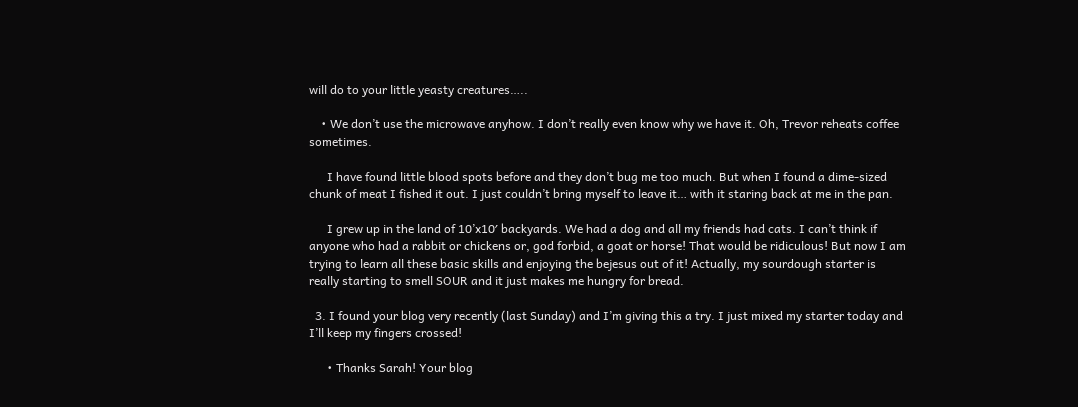will do to your little yeasty creatures…..

    • We don’t use the microwave anyhow. I don’t really even know why we have it. Oh, Trevor reheats coffee sometimes.

      I have found little blood spots before and they don’t bug me too much. But when I found a dime-sized chunk of meat I fished it out. I just couldn’t bring myself to leave it… with it staring back at me in the pan.

      I grew up in the land of 10’x10′ backyards. We had a dog and all my friends had cats. I can’t think if anyone who had a rabbit or chickens or, god forbid, a goat or horse! That would be ridiculous! But now I am trying to learn all these basic skills and enjoying the bejesus out of it! Actually, my sourdough starter is really starting to smell SOUR and it just makes me hungry for bread.

  3. I found your blog very recently (last Sunday) and I’m giving this a try. I just mixed my starter today and I’ll keep my fingers crossed!

      • Thanks Sarah! Your blog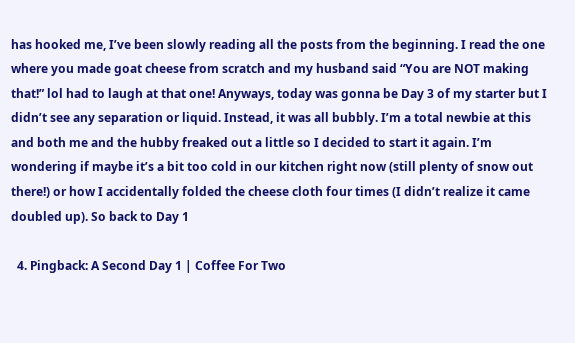has hooked me, I’ve been slowly reading all the posts from the beginning. I read the one where you made goat cheese from scratch and my husband said “You are NOT making that!” lol had to laugh at that one! Anyways, today was gonna be Day 3 of my starter but I didn’t see any separation or liquid. Instead, it was all bubbly. I’m a total newbie at this and both me and the hubby freaked out a little so I decided to start it again. I’m wondering if maybe it’s a bit too cold in our kitchen right now (still plenty of snow out there!) or how I accidentally folded the cheese cloth four times (I didn’t realize it came doubled up). So back to Day 1

  4. Pingback: A Second Day 1 | Coffee For Two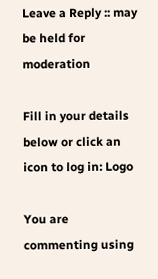Leave a Reply :: may be held for moderation

Fill in your details below or click an icon to log in: Logo

You are commenting using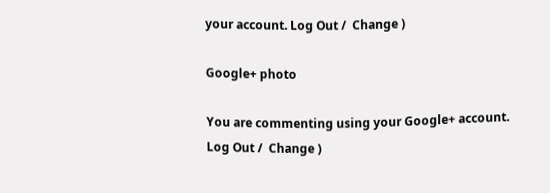your account. Log Out /  Change )

Google+ photo

You are commenting using your Google+ account. Log Out /  Change )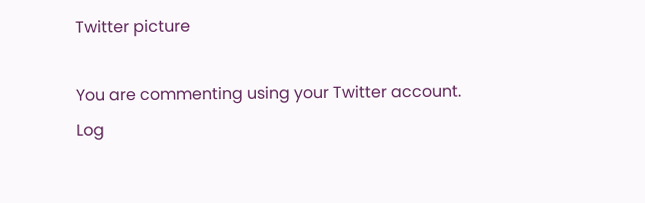Twitter picture

You are commenting using your Twitter account. Log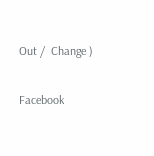Out /  Change )

Facebook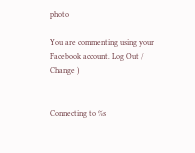photo

You are commenting using your Facebook account. Log Out /  Change )


Connecting to %s